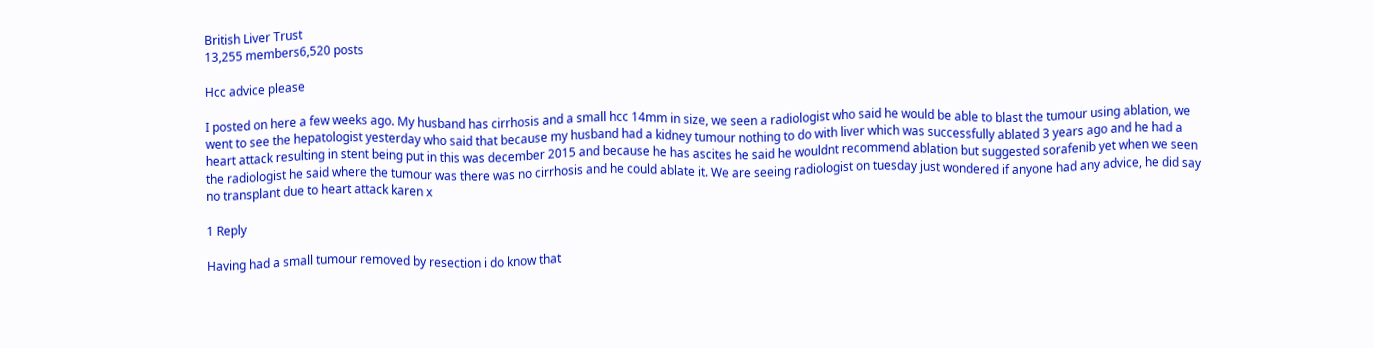British Liver Trust
13,255 members6,520 posts

Hcc advice please

I posted on here a few weeks ago. My husband has cirrhosis and a small hcc 14mm in size, we seen a radiologist who said he would be able to blast the tumour using ablation, we went to see the hepatologist yesterday who said that because my husband had a kidney tumour nothing to do with liver which was successfully ablated 3 years ago and he had a heart attack resulting in stent being put in this was december 2015 and because he has ascites he said he wouldnt recommend ablation but suggested sorafenib yet when we seen the radiologist he said where the tumour was there was no cirrhosis and he could ablate it. We are seeing radiologist on tuesday just wondered if anyone had any advice, he did say no transplant due to heart attack karen x

1 Reply

Having had a small tumour removed by resection i do know that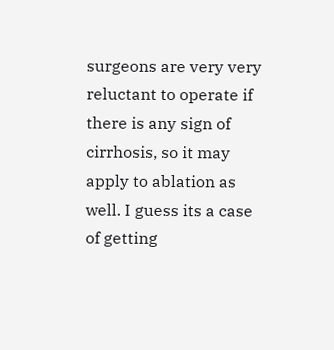surgeons are very very reluctant to operate if there is any sign of cirrhosis, so it may apply to ablation as well. I guess its a case of getting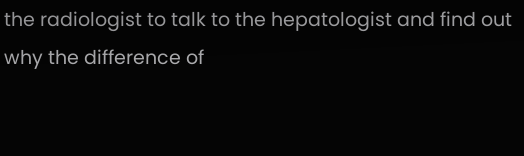the radiologist to talk to the hepatologist and find out why the difference of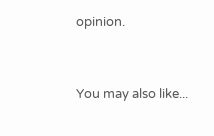opinion.


You may also like...